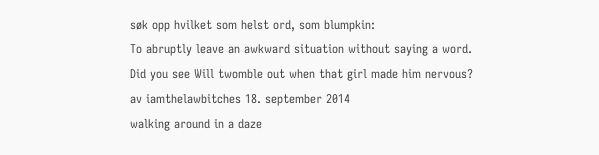søk opp hvilket som helst ord, som blumpkin:
To abruptly leave an awkward situation without saying a word.
Did you see Will twomble out when that girl made him nervous?
av iamthelawbitches 18. september 2014
walking around in a daze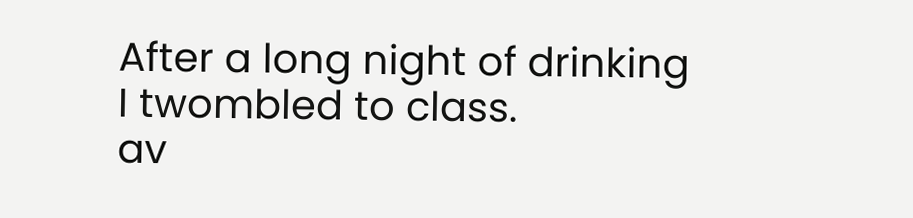After a long night of drinking I twombled to class.
av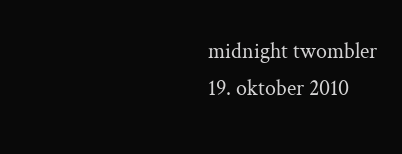midnight twombler 19. oktober 2010